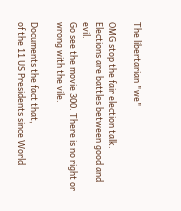The libertarian "we"

OMG stop the fair election talk.
Elections are battles between good and evil.
Go see the movie 300. There is no right or wrong with the vile.

Documents the fact that,
of the 11 US Presidents since World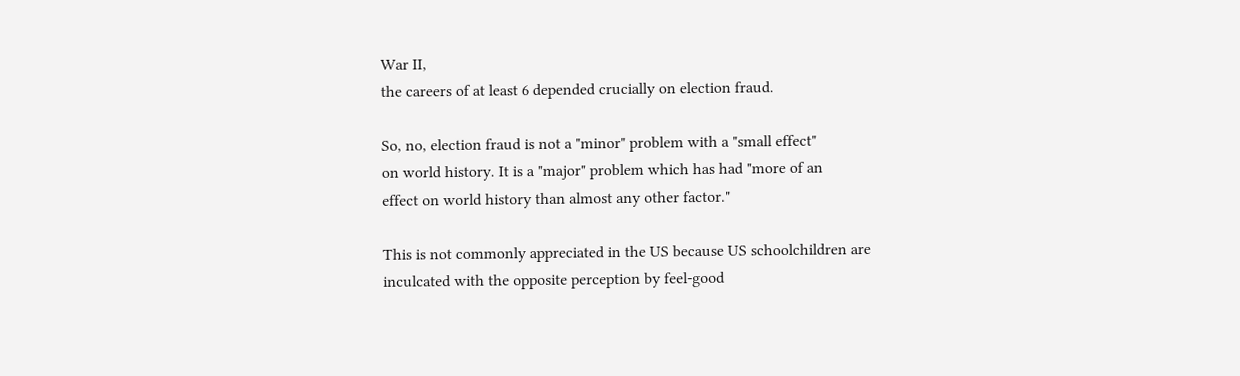War II,
the careers of at least 6 depended crucially on election fraud.

So, no, election fraud is not a "minor" problem with a "small effect"
on world history. It is a "major" problem which has had "more of an
effect on world history than almost any other factor."

This is not commonly appreciated in the US because US schoolchildren are
inculcated with the opposite perception by feel-good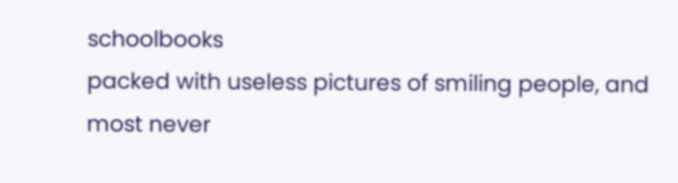schoolbooks
packed with useless pictures of smiling people, and most never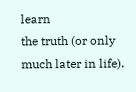learn
the truth (or only much later in life).